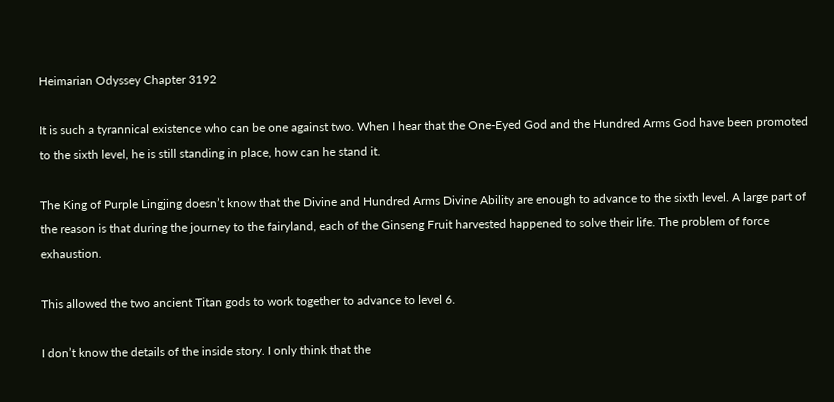Heimarian Odyssey Chapter 3192

It is such a tyrannical existence who can be one against two. When I hear that the One-Eyed God and the Hundred Arms God have been promoted to the sixth level, he is still standing in place, how can he stand it.

The King of Purple Lingjing doesn’t know that the Divine and Hundred Arms Divine Ability are enough to advance to the sixth level. A large part of the reason is that during the journey to the fairyland, each of the Ginseng Fruit harvested happened to solve their life. The problem of force exhaustion.

This allowed the two ancient Titan gods to work together to advance to level 6.

I don’t know the details of the inside story. I only think that the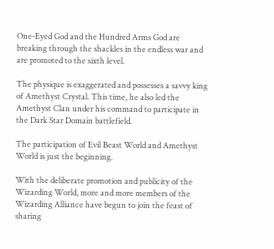One-Eyed God and the Hundred Arms God are breaking through the shackles in the endless war and are promoted to the sixth level.

The physique is exaggerated and possesses a savvy king of Amethyst Crystal. This time, he also led the Amethyst Clan under his command to participate in the Dark Star Domain battlefield.

The participation of Evil Beast World and Amethyst World is just the beginning.

With the deliberate promotion and publicity of the Wizarding World, more and more members of the Wizarding Alliance have begun to join the feast of sharing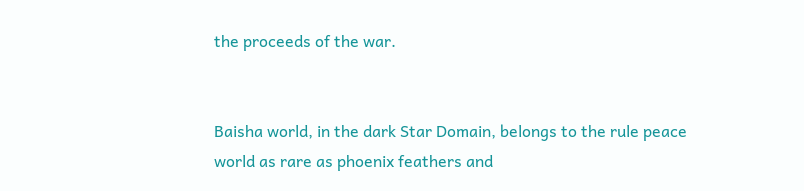the proceeds of the war.


Baisha world, in the dark Star Domain, belongs to the rule peace world as rare as phoenix feathers and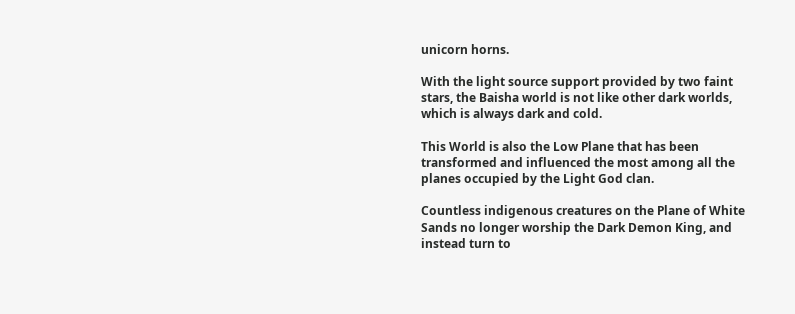unicorn horns.

With the light source support provided by two faint stars, the Baisha world is not like other dark worlds, which is always dark and cold.

This World is also the Low Plane that has been transformed and influenced the most among all the planes occupied by the Light God clan.

Countless indigenous creatures on the Plane of White Sands no longer worship the Dark Demon King, and instead turn to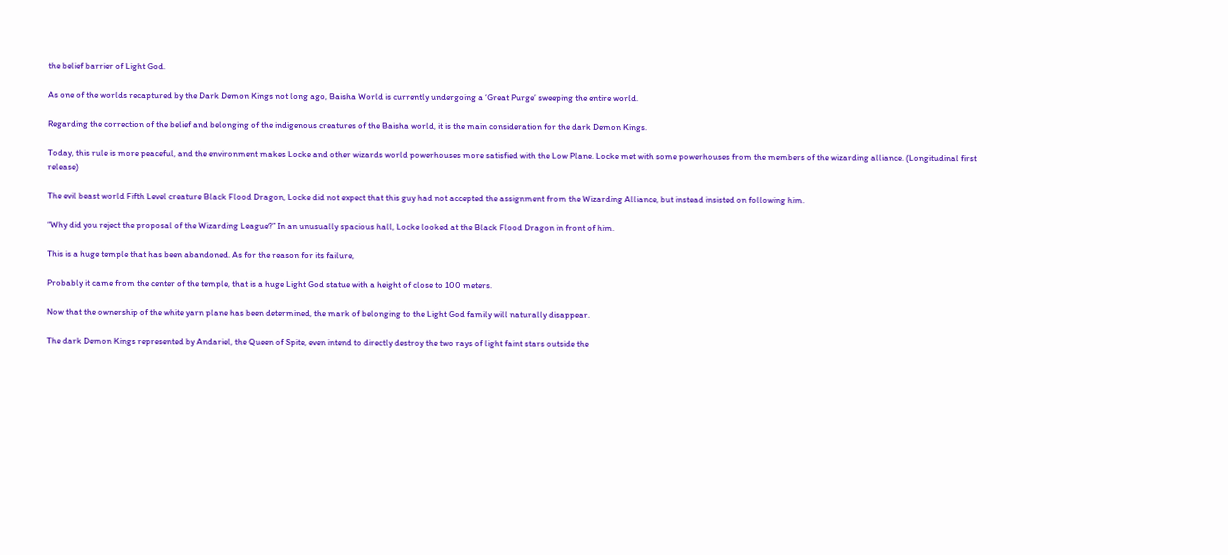the belief barrier of Light God.

As one of the worlds recaptured by the Dark Demon Kings not long ago, Baisha World is currently undergoing a ‘Great Purge’ sweeping the entire world.

Regarding the correction of the belief and belonging of the indigenous creatures of the Baisha world, it is the main consideration for the dark Demon Kings.

Today, this rule is more peaceful, and the environment makes Locke and other wizards world powerhouses more satisfied with the Low Plane. Locke met with some powerhouses from the members of the wizarding alliance. (Longitudinal first release)

The evil beast world Fifth Level creature Black Flood Dragon, Locke did not expect that this guy had not accepted the assignment from the Wizarding Alliance, but instead insisted on following him.

“Why did you reject the proposal of the Wizarding League?” In an unusually spacious hall, Locke looked at the Black Flood Dragon in front of him.

This is a huge temple that has been abandoned. As for the reason for its failure,

Probably it came from the center of the temple, that is a huge Light God statue with a height of close to 100 meters.

Now that the ownership of the white yarn plane has been determined, the mark of belonging to the Light God family will naturally disappear.

The dark Demon Kings represented by Andariel, the Queen of Spite, even intend to directly destroy the two rays of light faint stars outside the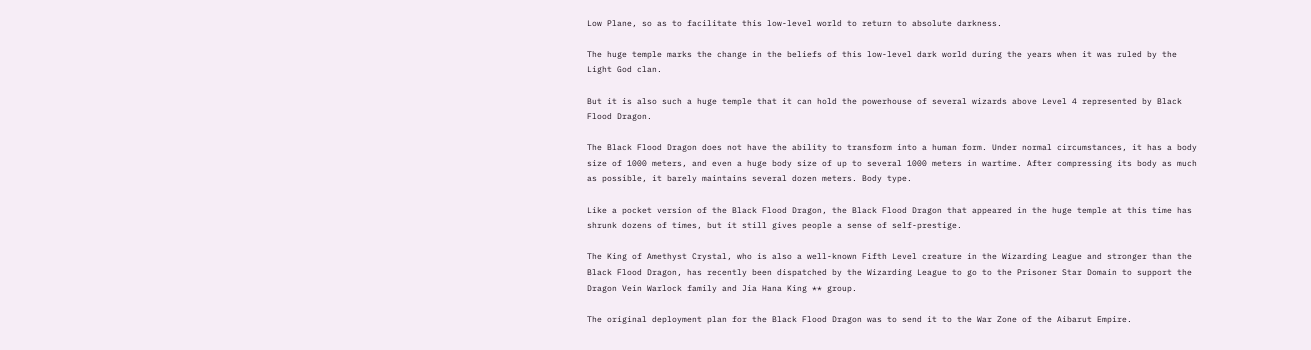Low Plane, so as to facilitate this low-level world to return to absolute darkness.

The huge temple marks the change in the beliefs of this low-level dark world during the years when it was ruled by the Light God clan.

But it is also such a huge temple that it can hold the powerhouse of several wizards above Level 4 represented by Black Flood Dragon.

The Black Flood Dragon does not have the ability to transform into a human form. Under normal circumstances, it has a body size of 1000 meters, and even a huge body size of up to several 1000 meters in wartime. After compressing its body as much as possible, it barely maintains several dozen meters. Body type.

Like a pocket version of the Black Flood Dragon, the Black Flood Dragon that appeared in the huge temple at this time has shrunk dozens of times, but it still gives people a sense of self-prestige.

The King of Amethyst Crystal, who is also a well-known Fifth Level creature in the Wizarding League and stronger than the Black Flood Dragon, has recently been dispatched by the Wizarding League to go to the Prisoner Star Domain to support the Dragon Vein Warlock family and Jia Hana King ** group.

The original deployment plan for the Black Flood Dragon was to send it to the War Zone of the Aibarut Empire.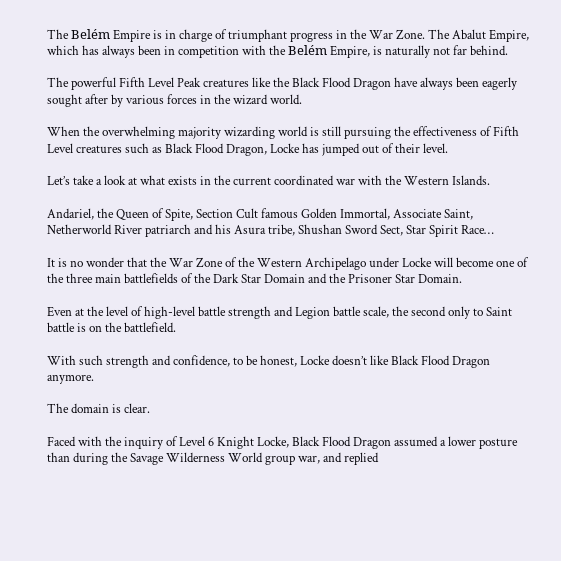The Belém Empire is in charge of triumphant progress in the War Zone. The Abalut Empire, which has always been in competition with the Belém Empire, is naturally not far behind.

The powerful Fifth Level Peak creatures like the Black Flood Dragon have always been eagerly sought after by various forces in the wizard world.

When the overwhelming majority wizarding world is still pursuing the effectiveness of Fifth Level creatures such as Black Flood Dragon, Locke has jumped out of their level.

Let’s take a look at what exists in the current coordinated war with the Western Islands.

Andariel, the Queen of Spite, Section Cult famous Golden Immortal, Associate Saint, Netherworld River patriarch and his Asura tribe, Shushan Sword Sect, Star Spirit Race…

It is no wonder that the War Zone of the Western Archipelago under Locke will become one of the three main battlefields of the Dark Star Domain and the Prisoner Star Domain.

Even at the level of high-level battle strength and Legion battle scale, the second only to Saint battle is on the battlefield.

With such strength and confidence, to be honest, Locke doesn’t like Black Flood Dragon anymore.

The domain is clear.

Faced with the inquiry of Level 6 Knight Locke, Black Flood Dragon assumed a lower posture than during the Savage Wilderness World group war, and replied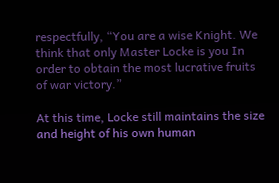respectfully, “You are a wise Knight. We think that only Master Locke is you In order to obtain the most lucrative fruits of war victory.”

At this time, Locke still maintains the size and height of his own human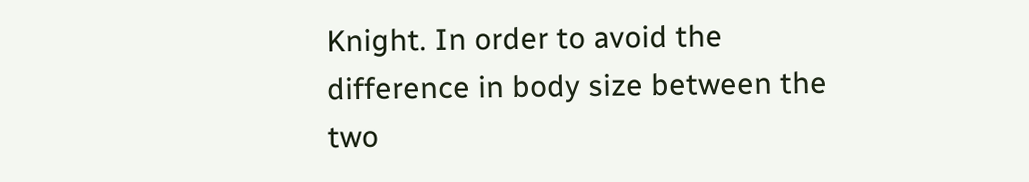Knight. In order to avoid the difference in body size between the two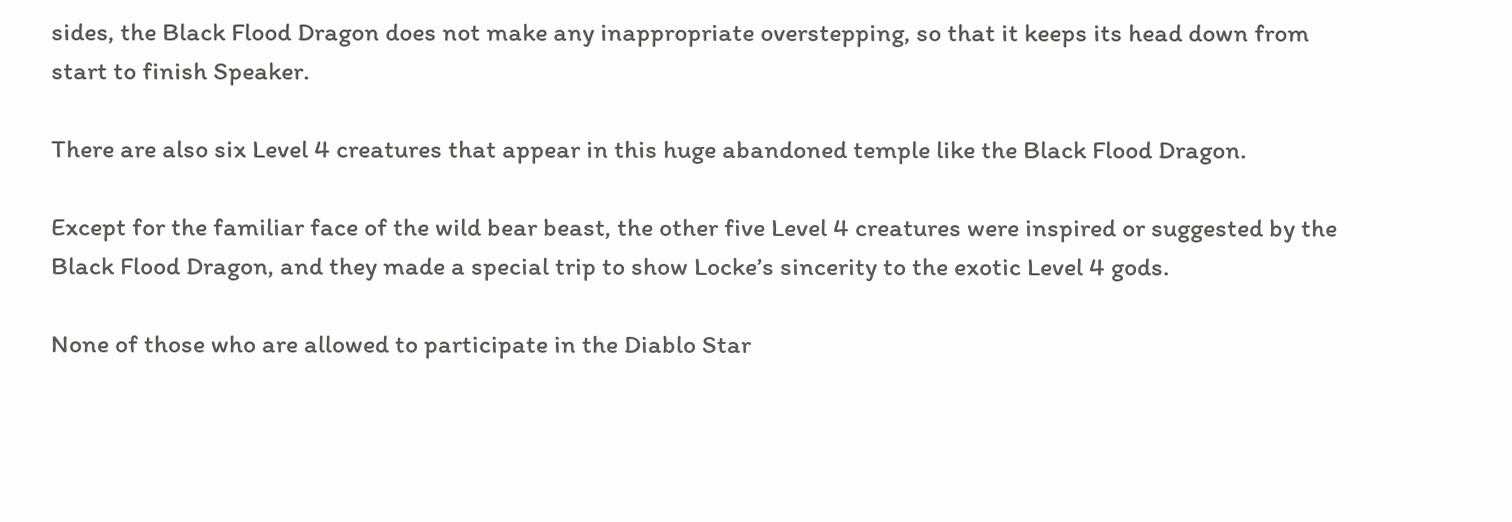sides, the Black Flood Dragon does not make any inappropriate overstepping, so that it keeps its head down from start to finish Speaker.

There are also six Level 4 creatures that appear in this huge abandoned temple like the Black Flood Dragon.

Except for the familiar face of the wild bear beast, the other five Level 4 creatures were inspired or suggested by the Black Flood Dragon, and they made a special trip to show Locke’s sincerity to the exotic Level 4 gods.

None of those who are allowed to participate in the Diablo Star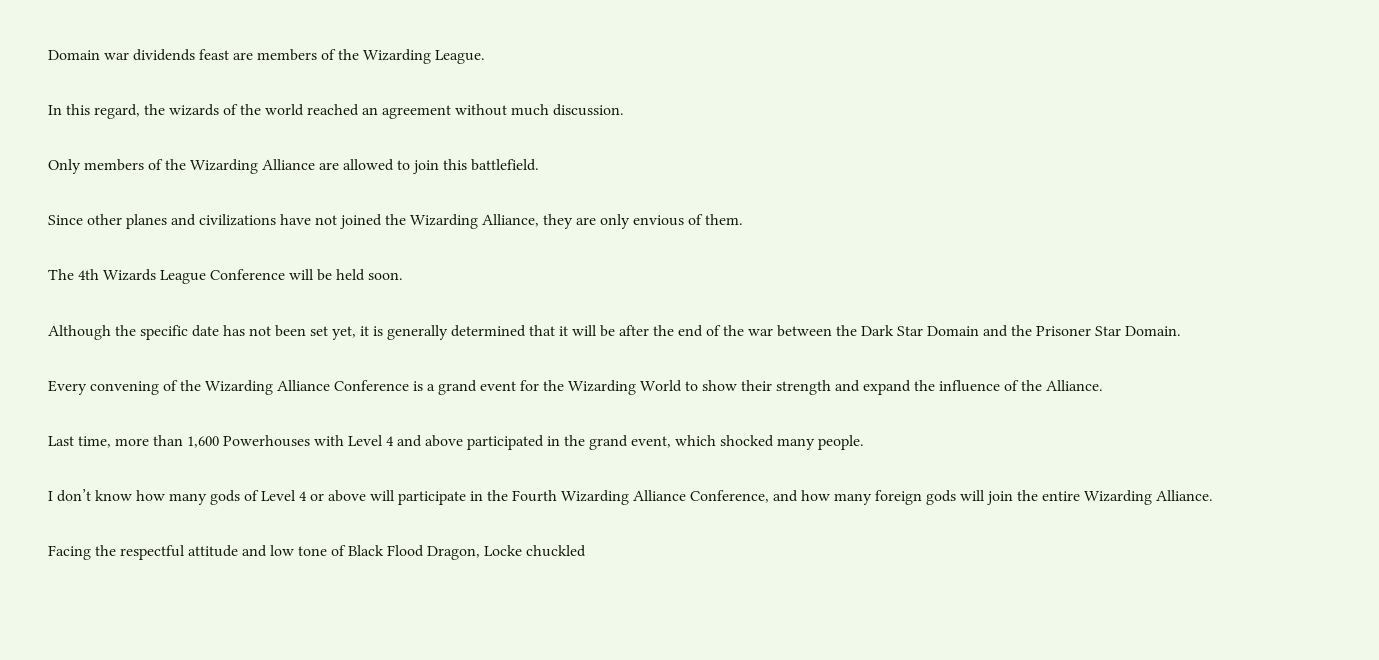Domain war dividends feast are members of the Wizarding League.

In this regard, the wizards of the world reached an agreement without much discussion.

Only members of the Wizarding Alliance are allowed to join this battlefield.

Since other planes and civilizations have not joined the Wizarding Alliance, they are only envious of them.

The 4th Wizards League Conference will be held soon.

Although the specific date has not been set yet, it is generally determined that it will be after the end of the war between the Dark Star Domain and the Prisoner Star Domain.

Every convening of the Wizarding Alliance Conference is a grand event for the Wizarding World to show their strength and expand the influence of the Alliance.

Last time, more than 1,600 Powerhouses with Level 4 and above participated in the grand event, which shocked many people.

I don’t know how many gods of Level 4 or above will participate in the Fourth Wizarding Alliance Conference, and how many foreign gods will join the entire Wizarding Alliance.

Facing the respectful attitude and low tone of Black Flood Dragon, Locke chuckled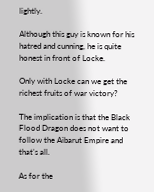lightly.

Although this guy is known for his hatred and cunning, he is quite honest in front of Locke.

Only with Locke can we get the richest fruits of war victory?

The implication is that the Black Flood Dragon does not want to follow the Aibarut Empire and that’s all.

As for the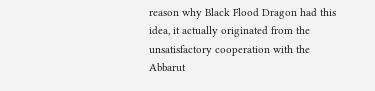reason why Black Flood Dragon had this idea, it actually originated from the unsatisfactory cooperation with the Abbarut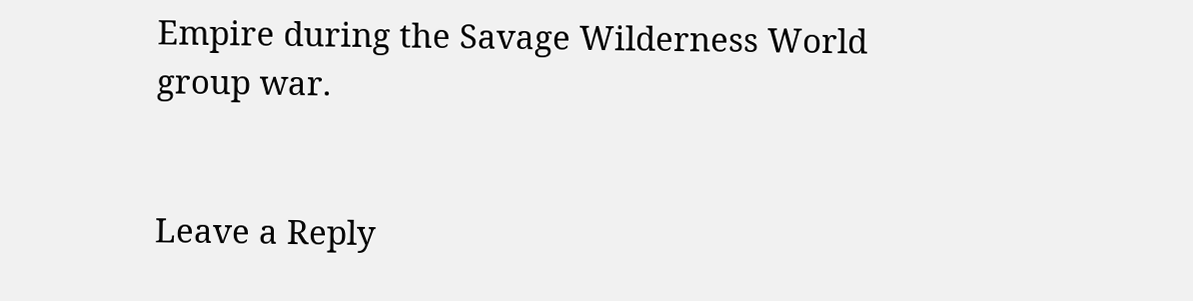Empire during the Savage Wilderness World group war.


Leave a Reply